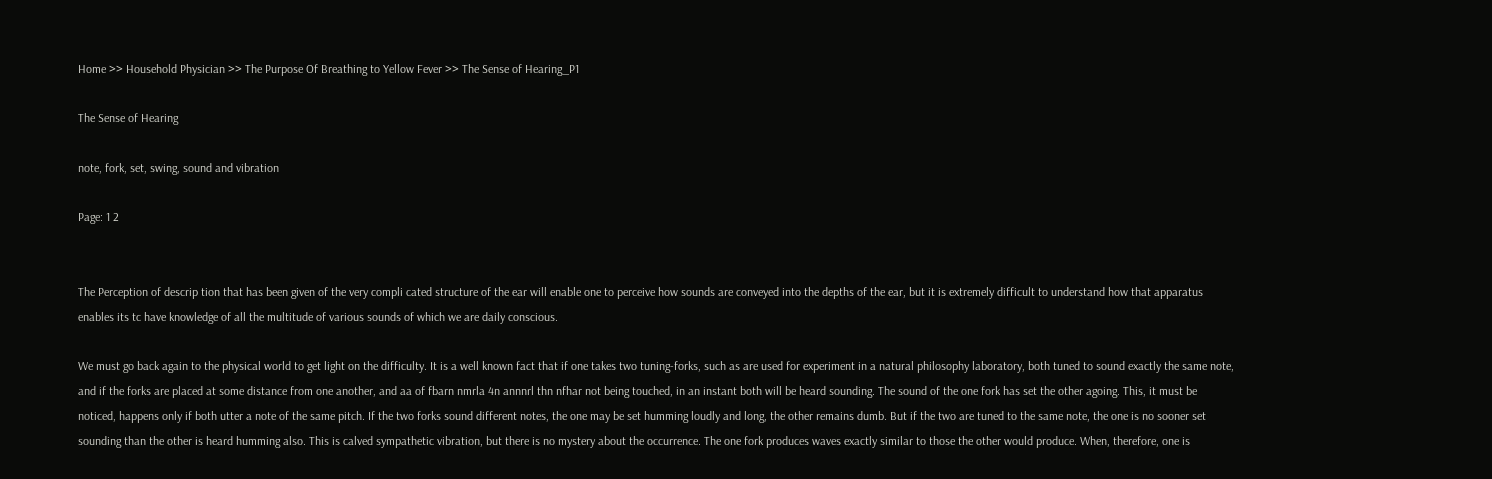Home >> Household Physician >> The Purpose Of Breathing to Yellow Fever >> The Sense of Hearing_P1

The Sense of Hearing

note, fork, set, swing, sound and vibration

Page: 1 2


The Perception of descrip tion that has been given of the very compli cated structure of the ear will enable one to perceive how sounds are conveyed into the depths of the ear, but it is extremely difficult to understand how that apparatus enables its tc have knowledge of all the multitude of various sounds of which we are daily conscious.

We must go back again to the physical world to get light on the difficulty. It is a well known fact that if one takes two tuning-forks, such as are used for experiment in a natural philosophy laboratory, both tuned to sound exactly the same note, and if the forks are placed at some distance from one another, and aa of fbarn nmrla 4n annnrl thn nfhar not being touched, in an instant both will be heard sounding. The sound of the one fork has set the other agoing. This, it must be noticed, happens only if both utter a note of the same pitch. If the two forks sound different notes, the one may be set humming loudly and long, the other remains dumb. But if the two are tuned to the same note, the one is no sooner set sounding than the other is heard humming also. This is calved sympathetic vibration, but there is no mystery about the occurrence. The one fork produces waves exactly similar to those the other would produce. When, therefore, one is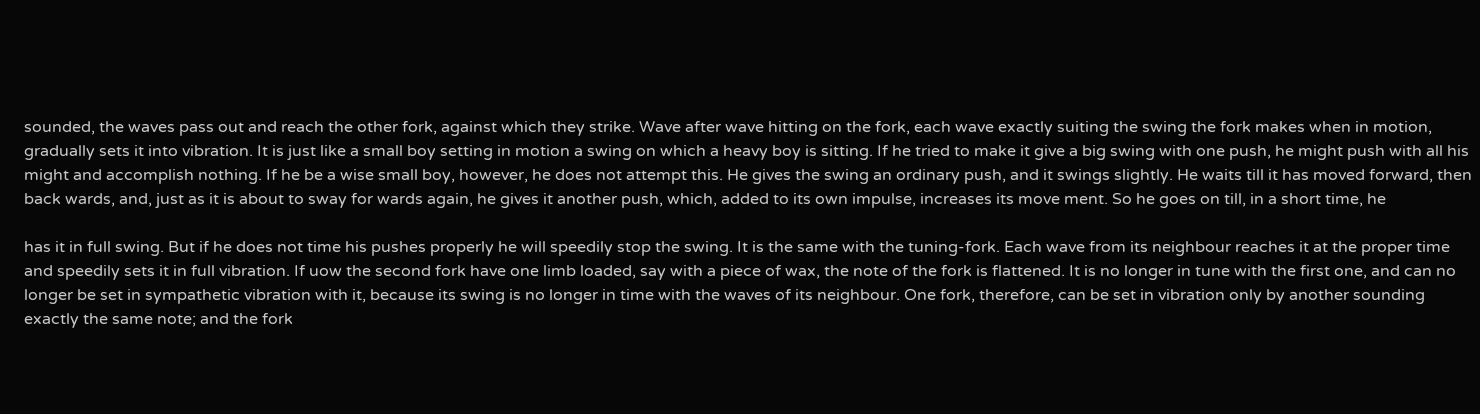sounded, the waves pass out and reach the other fork, against which they strike. Wave after wave hitting on the fork, each wave exactly suiting the swing the fork makes when in motion, gradually sets it into vibration. It is just like a small boy setting in motion a swing on which a heavy boy is sitting. If he tried to make it give a big swing with one push, he might push with all his might and accomplish nothing. If he be a wise small boy, however, he does not attempt this. He gives the swing an ordinary push, and it swings slightly. He waits till it has moved forward, then back wards, and, just as it is about to sway for wards again, he gives it another push, which, added to its own impulse, increases its move ment. So he goes on till, in a short time, he

has it in full swing. But if he does not time his pushes properly he will speedily stop the swing. It is the same with the tuning-fork. Each wave from its neighbour reaches it at the proper time and speedily sets it in full vibration. If uow the second fork have one limb loaded, say with a piece of wax, the note of the fork is flattened. It is no longer in tune with the first one, and can no longer be set in sympathetic vibration with it, because its swing is no longer in time with the waves of its neighbour. One fork, therefore, can be set in vibration only by another sounding exactly the same note; and the fork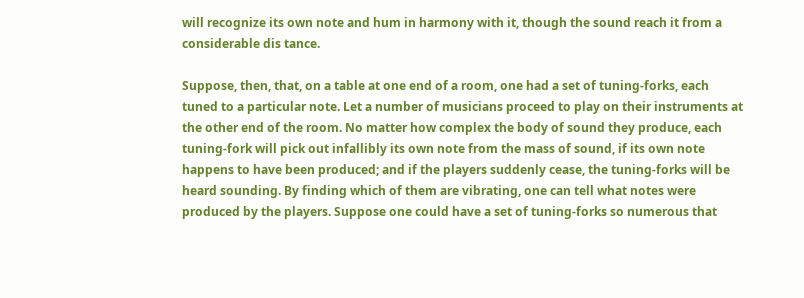will recognize its own note and hum in harmony with it, though the sound reach it from a considerable dis tance.

Suppose, then, that, on a table at one end of a room, one had a set of tuning-forks, each tuned to a particular note. Let a number of musicians proceed to play on their instruments at the other end of the room. No matter how complex the body of sound they produce, each tuning-fork will pick out infallibly its own note from the mass of sound, if its own note happens to have been produced; and if the players suddenly cease, the tuning-forks will be heard sounding. By finding which of them are vibrating, one can tell what notes were produced by the players. Suppose one could have a set of tuning-forks so numerous that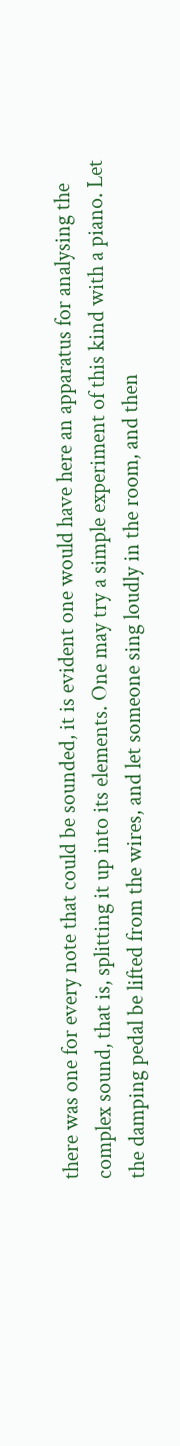there was one for every note that could be sounded, it is evident one would have here an apparatus for analysing the complex sound, that is, splitting it up into its elements. One may try a simple experiment of this kind with a piano. Let the damping pedal be lifted from the wires, and let someone sing loudly in the room, and then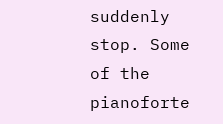suddenly stop. Some of the pianoforte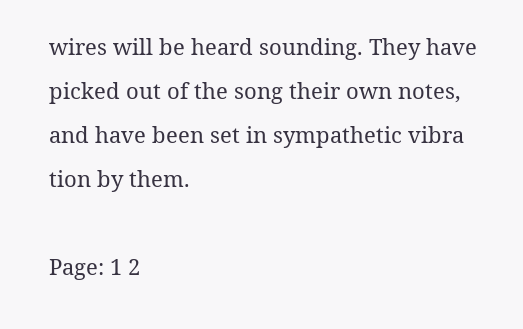wires will be heard sounding. They have picked out of the song their own notes, and have been set in sympathetic vibra tion by them.

Page: 1 2